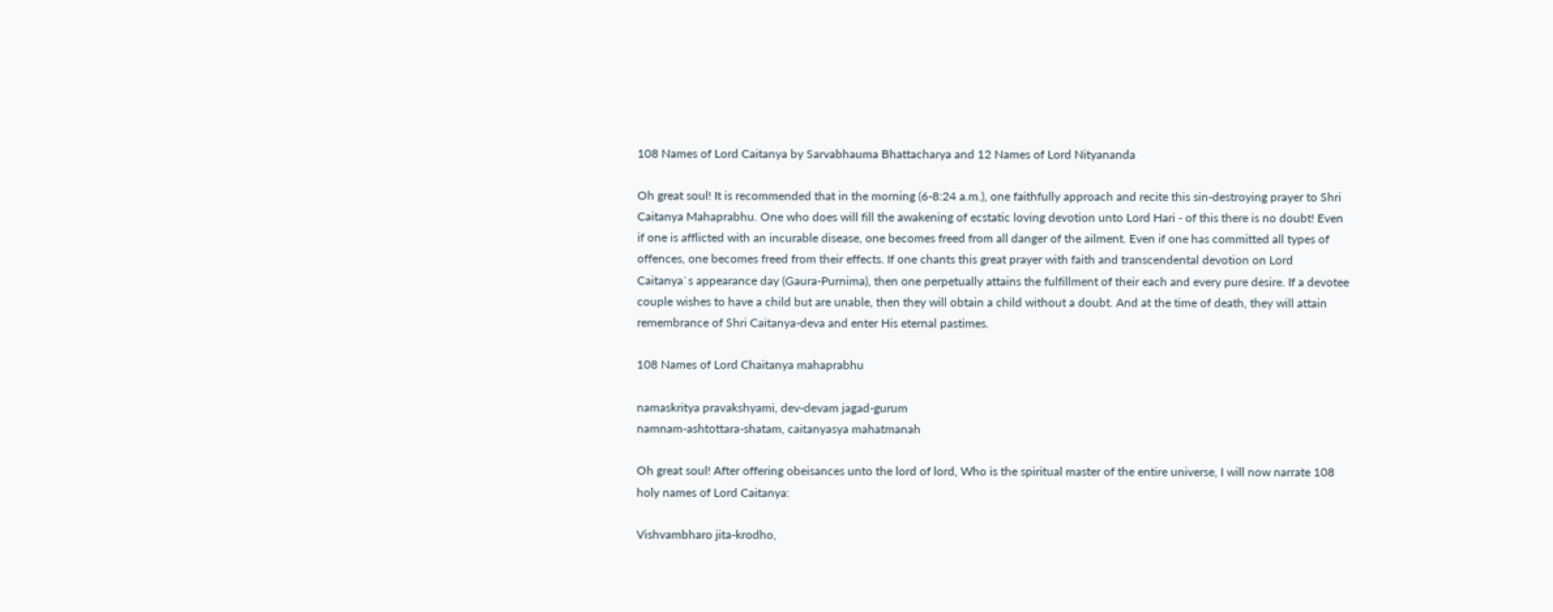108 Names of Lord Caitanya by Sarvabhauma Bhattacharya and 12 Names of Lord Nityananda

Oh great soul! It is recommended that in the morning (6-8:24 a.m.), one faithfully approach and recite this sin-destroying prayer to Shri Caitanya Mahaprabhu. One who does will fill the awakening of ecstatic loving devotion unto Lord Hari - of this there is no doubt! Even if one is afflicted with an incurable disease, one becomes freed from all danger of the ailment. Even if one has committed all types of offences, one becomes freed from their effects. If one chants this great prayer with faith and transcendental devotion on Lord Caitanya`s appearance day (Gaura-Purnima), then one perpetually attains the fulfillment of their each and every pure desire. If a devotee couple wishes to have a child but are unable, then they will obtain a child without a doubt. And at the time of death, they will attain remembrance of Shri Caitanya-deva and enter His eternal pastimes.

108 Names of Lord Chaitanya mahaprabhu

namaskritya pravakshyami, dev-devam jagad-gurum
namnam-ashtottara-shatam, caitanyasya mahatmanah

Oh great soul! After offering obeisances unto the lord of lord, Who is the spiritual master of the entire universe, I will now narrate 108 holy names of Lord Caitanya:

Vishvambharo jita-krodho,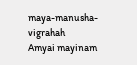maya-manusha-vigrahah
Amyai mayinam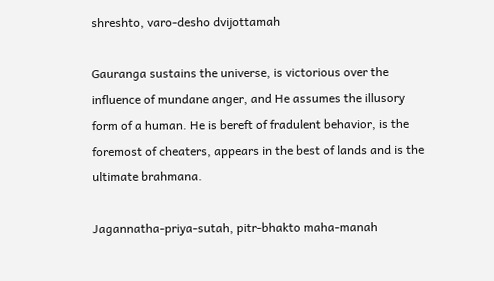shreshto, varo-desho dvijottamah

Gauranga sustains the universe, is victorious over the influence of mundane anger, and He assumes the illusory form of a human. He is bereft of fradulent behavior, is the foremost of cheaters, appears in the best of lands and is the ultimate brahmana.

Jagannatha-priya-sutah, pitr-bhakto maha-manah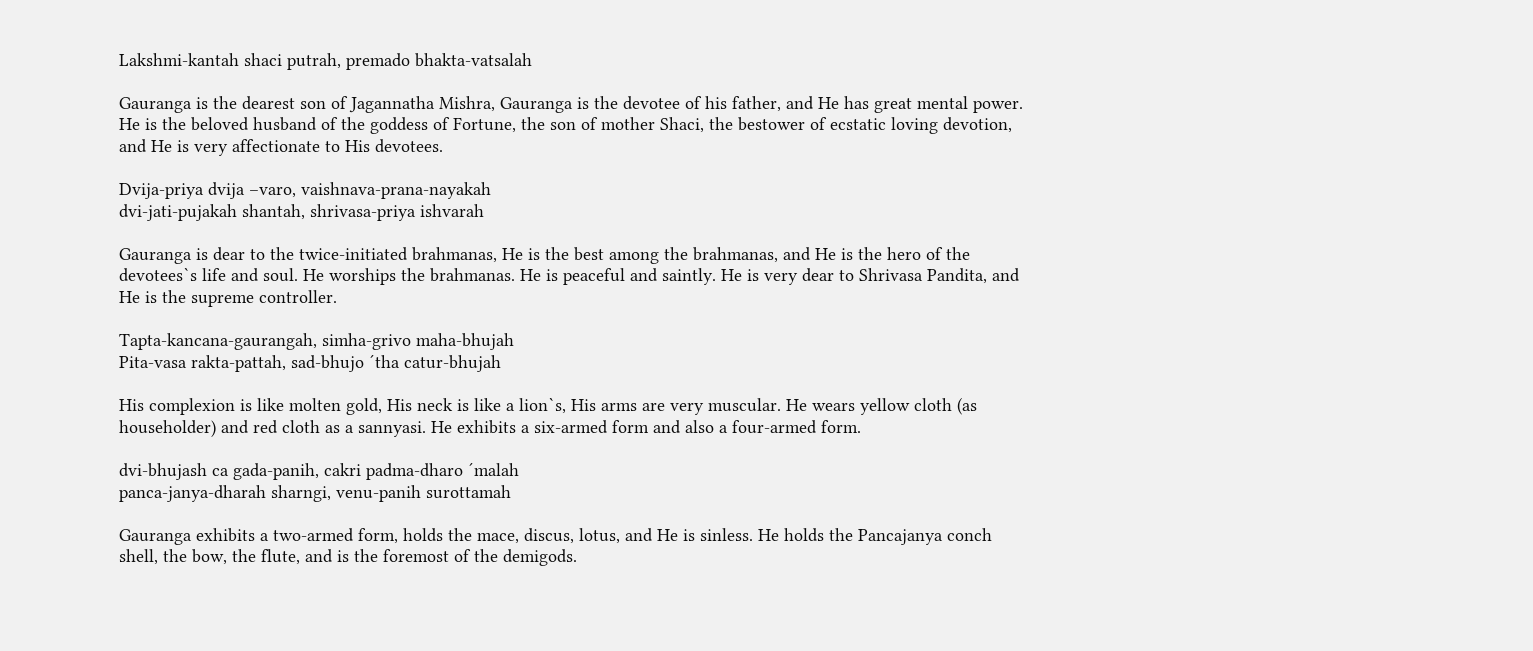Lakshmi-kantah shaci putrah, premado bhakta-vatsalah

Gauranga is the dearest son of Jagannatha Mishra, Gauranga is the devotee of his father, and He has great mental power. He is the beloved husband of the goddess of Fortune, the son of mother Shaci, the bestower of ecstatic loving devotion, and He is very affectionate to His devotees.

Dvija-priya dvija –varo, vaishnava-prana-nayakah
dvi-jati-pujakah shantah, shrivasa-priya ishvarah

Gauranga is dear to the twice-initiated brahmanas, He is the best among the brahmanas, and He is the hero of the devotees`s life and soul. He worships the brahmanas. He is peaceful and saintly. He is very dear to Shrivasa Pandita, and He is the supreme controller.

Tapta-kancana-gaurangah, simha-grivo maha-bhujah
Pita-vasa rakta-pattah, sad-bhujo ´tha catur-bhujah

His complexion is like molten gold, His neck is like a lion`s, His arms are very muscular. He wears yellow cloth (as householder) and red cloth as a sannyasi. He exhibits a six-armed form and also a four-armed form.

dvi-bhujash ca gada-panih, cakri padma-dharo ´malah
panca-janya-dharah sharngi, venu-panih surottamah

Gauranga exhibits a two-armed form, holds the mace, discus, lotus, and He is sinless. He holds the Pancajanya conch shell, the bow, the flute, and is the foremost of the demigods.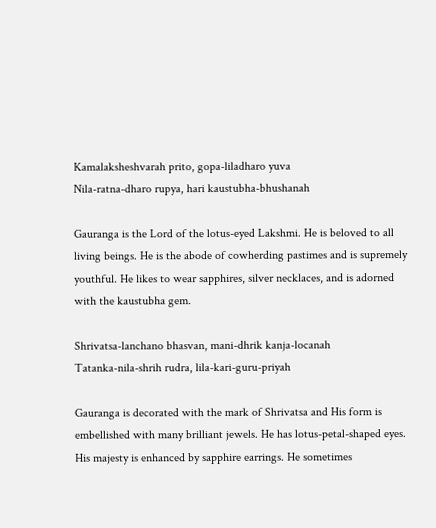Kamalaksheshvarah prito, gopa-liladharo yuva
Nila-ratna-dharo rupya, hari kaustubha-bhushanah

Gauranga is the Lord of the lotus-eyed Lakshmi. He is beloved to all living beings. He is the abode of cowherding pastimes and is supremely youthful. He likes to wear sapphires, silver necklaces, and is adorned with the kaustubha gem.

Shrivatsa-lanchano bhasvan, mani-dhrik kanja-locanah
Tatanka-nila-shrih rudra, lila-kari-guru-priyah

Gauranga is decorated with the mark of Shrivatsa and His form is embellished with many brilliant jewels. He has lotus-petal-shaped eyes. His majesty is enhanced by sapphire earrings. He sometimes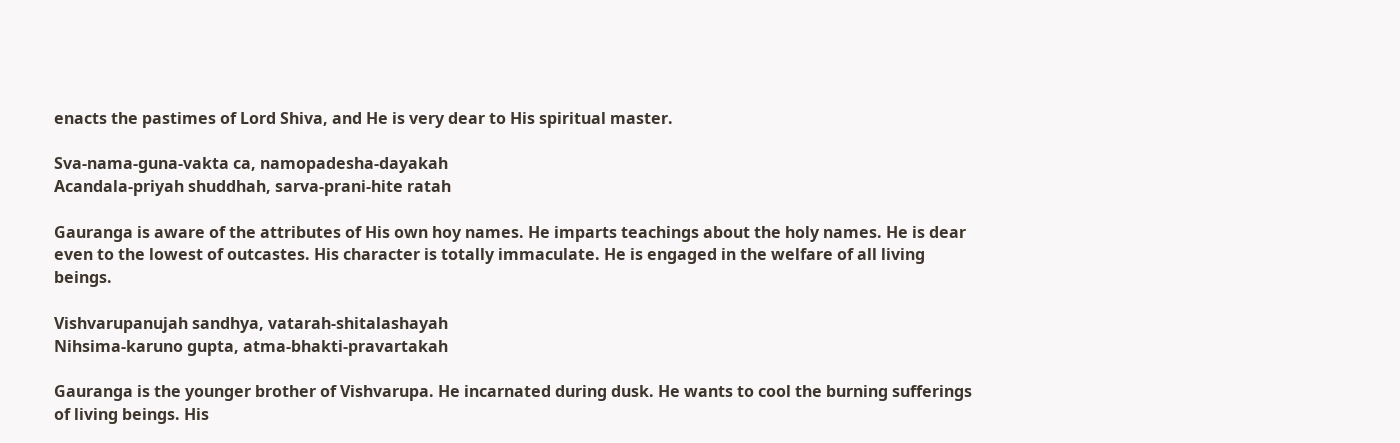enacts the pastimes of Lord Shiva, and He is very dear to His spiritual master.

Sva-nama-guna-vakta ca, namopadesha-dayakah
Acandala-priyah shuddhah, sarva-prani-hite ratah

Gauranga is aware of the attributes of His own hoy names. He imparts teachings about the holy names. He is dear even to the lowest of outcastes. His character is totally immaculate. He is engaged in the welfare of all living beings.

Vishvarupanujah sandhya, vatarah-shitalashayah
Nihsima-karuno gupta, atma-bhakti-pravartakah

Gauranga is the younger brother of Vishvarupa. He incarnated during dusk. He wants to cool the burning sufferings of living beings. His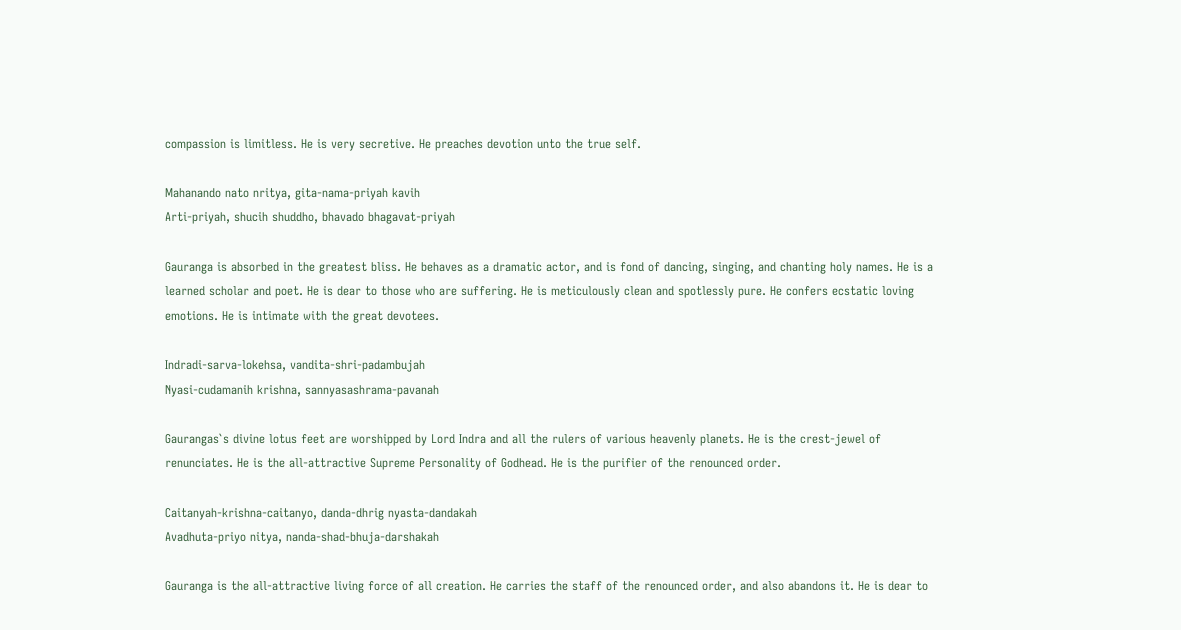compassion is limitless. He is very secretive. He preaches devotion unto the true self.

Mahanando nato nritya, gita-nama-priyah kavih
Arti-priyah, shucih shuddho, bhavado bhagavat-priyah

Gauranga is absorbed in the greatest bliss. He behaves as a dramatic actor, and is fond of dancing, singing, and chanting holy names. He is a learned scholar and poet. He is dear to those who are suffering. He is meticulously clean and spotlessly pure. He confers ecstatic loving emotions. He is intimate with the great devotees.

Indradi-sarva-lokehsa, vandita-shri-padambujah
Nyasi-cudamanih krishna, sannyasashrama-pavanah

Gaurangas`s divine lotus feet are worshipped by Lord Indra and all the rulers of various heavenly planets. He is the crest-jewel of renunciates. He is the all-attractive Supreme Personality of Godhead. He is the purifier of the renounced order.

Caitanyah-krishna-caitanyo, danda-dhrig nyasta-dandakah
Avadhuta-priyo nitya, nanda-shad-bhuja-darshakah

Gauranga is the all-attractive living force of all creation. He carries the staff of the renounced order, and also abandons it. He is dear to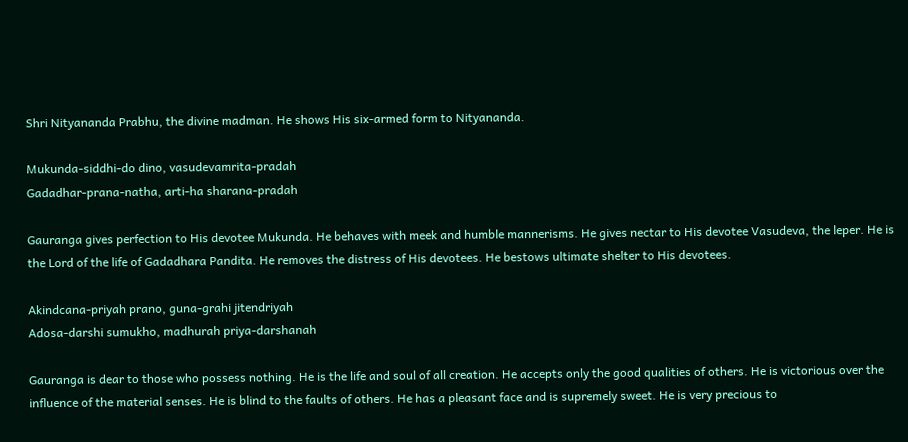Shri Nityananda Prabhu, the divine madman. He shows His six-armed form to Nityananda.

Mukunda-siddhi-do dino, vasudevamrita-pradah
Gadadhar-prana-natha, arti-ha sharana-pradah

Gauranga gives perfection to His devotee Mukunda. He behaves with meek and humble mannerisms. He gives nectar to His devotee Vasudeva, the leper. He is the Lord of the life of Gadadhara Pandita. He removes the distress of His devotees. He bestows ultimate shelter to His devotees.

Akindcana-priyah prano, guna-grahi jitendriyah
Adosa-darshi sumukho, madhurah priya-darshanah

Gauranga is dear to those who possess nothing. He is the life and soul of all creation. He accepts only the good qualities of others. He is victorious over the influence of the material senses. He is blind to the faults of others. He has a pleasant face and is supremely sweet. He is very precious to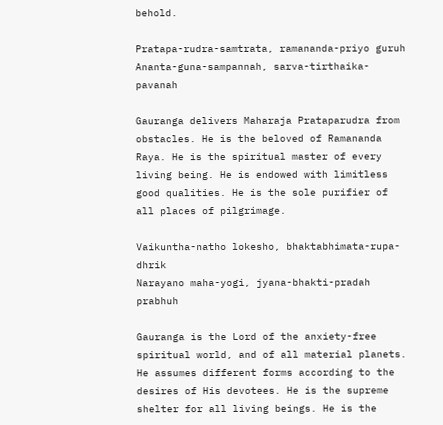behold.

Pratapa-rudra-samtrata, ramananda-priyo guruh
Ananta-guna-sampannah, sarva-tirthaika-pavanah

Gauranga delivers Maharaja Prataparudra from obstacles. He is the beloved of Ramananda Raya. He is the spiritual master of every living being. He is endowed with limitless good qualities. He is the sole purifier of all places of pilgrimage.

Vaikuntha-natho lokesho, bhaktabhimata-rupa-dhrik
Narayano maha-yogi, jyana-bhakti-pradah prabhuh

Gauranga is the Lord of the anxiety-free spiritual world, and of all material planets. He assumes different forms according to the desires of His devotees. He is the supreme shelter for all living beings. He is the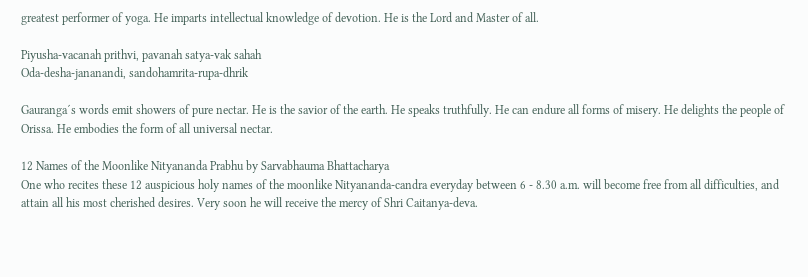greatest performer of yoga. He imparts intellectual knowledge of devotion. He is the Lord and Master of all.

Piyusha-vacanah prithvi, pavanah satya-vak sahah
Oda-desha-jananandi, sandohamrita-rupa-dhrik

Gauranga´s words emit showers of pure nectar. He is the savior of the earth. He speaks truthfully. He can endure all forms of misery. He delights the people of Orissa. He embodies the form of all universal nectar.

12 Names of the Moonlike Nityananda Prabhu by Sarvabhauma Bhattacharya
One who recites these 12 auspicious holy names of the moonlike Nityananda-candra everyday between 6 - 8.30 a.m. will become free from all difficulties, and attain all his most cherished desires. Very soon he will receive the mercy of Shri Caitanya-deva.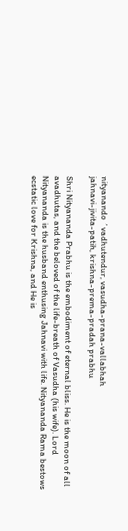nityanando ´vadhutendur, vasudha-prana-vallabhah
jahnavi-jivita-patih, krishna-prema-pradah prabhu

Shri Nityananda Prabhu is the embodiment of eternal bliss. He is the moon of all avadhutas, and the beloved of the life-breath of Vasudha (his wife). Lord Nityananda is the husband enthusing Jahnavi with life. Nityananda Rama bestows ecstatic love for Krishna, and He is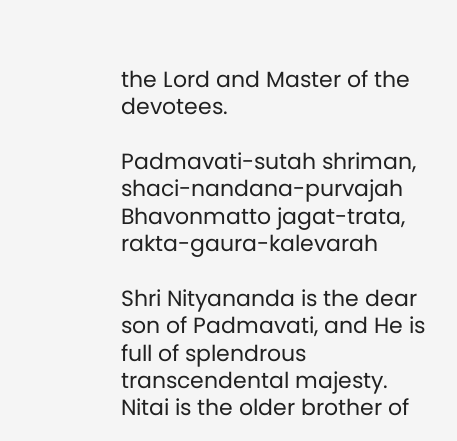the Lord and Master of the devotees.

Padmavati-sutah shriman, shaci-nandana-purvajah
Bhavonmatto jagat-trata, rakta-gaura-kalevarah

Shri Nityananda is the dear son of Padmavati, and He is full of splendrous transcendental majesty. Nitai is the older brother of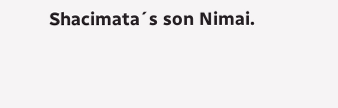Shacimata´s son Nimai.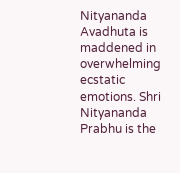Nityananda Avadhuta is maddened in overwhelming ecstatic emotions. Shri Nityananda Prabhu is the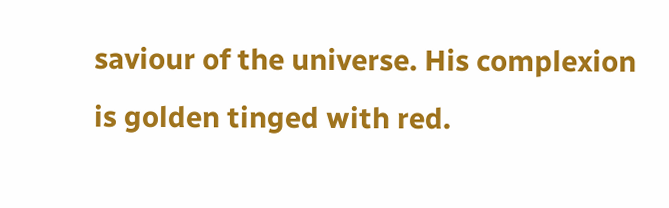saviour of the universe. His complexion is golden tinged with red.